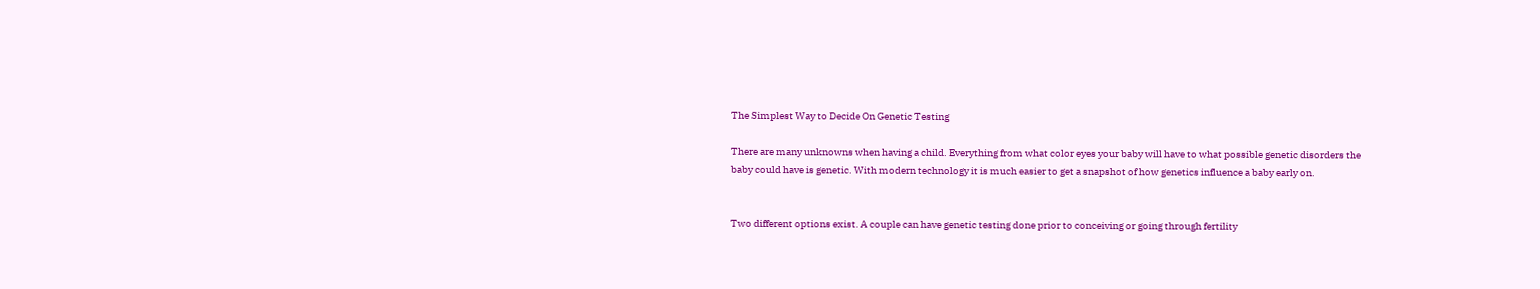The Simplest Way to Decide On Genetic Testing

There are many unknowns when having a child. Everything from what color eyes your baby will have to what possible genetic disorders the baby could have is genetic. With modern technology it is much easier to get a snapshot of how genetics influence a baby early on.


Two different options exist. A couple can have genetic testing done prior to conceiving or going through fertility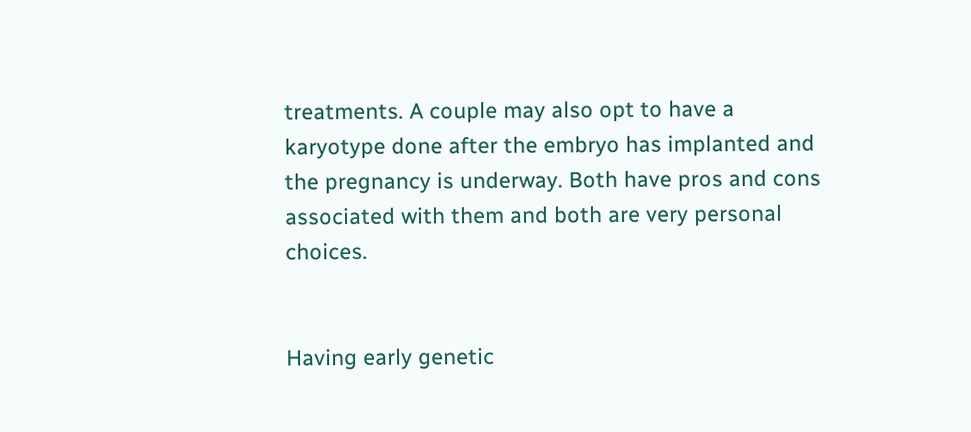treatments. A couple may also opt to have a karyotype done after the embryo has implanted and the pregnancy is underway. Both have pros and cons associated with them and both are very personal choices.


Having early genetic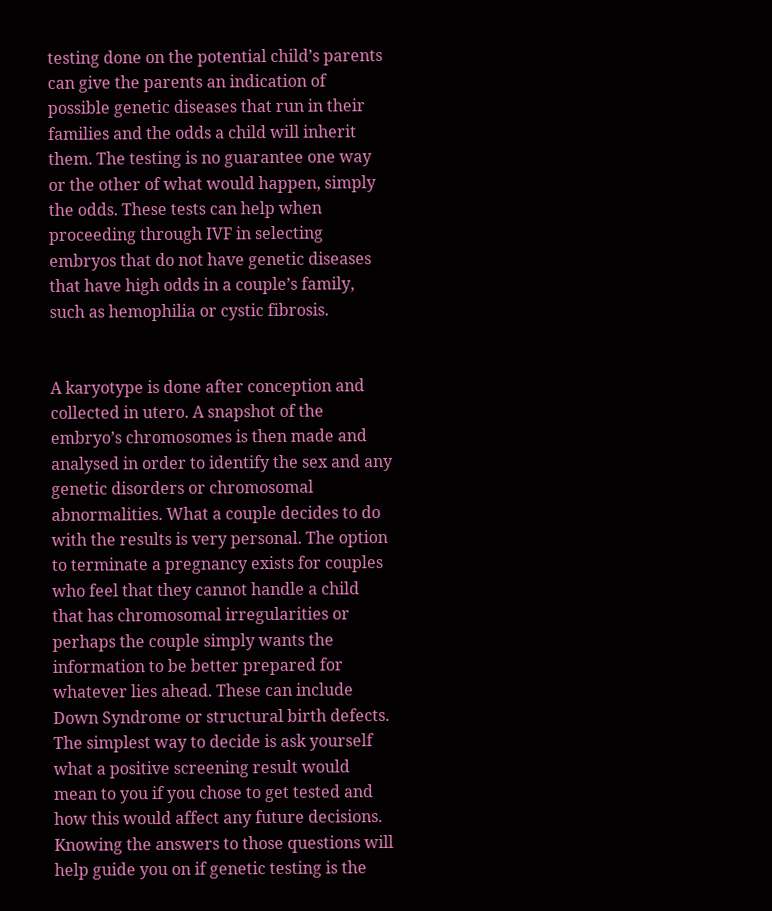testing done on the potential child’s parents can give the parents an indication of possible genetic diseases that run in their families and the odds a child will inherit them. The testing is no guarantee one way or the other of what would happen, simply the odds. These tests can help when proceeding through IVF in selecting embryos that do not have genetic diseases that have high odds in a couple’s family, such as hemophilia or cystic fibrosis.


A karyotype is done after conception and collected in utero. A snapshot of the embryo’s chromosomes is then made and analysed in order to identify the sex and any genetic disorders or chromosomal abnormalities. What a couple decides to do with the results is very personal. The option to terminate a pregnancy exists for couples who feel that they cannot handle a child that has chromosomal irregularities or perhaps the couple simply wants the information to be better prepared for whatever lies ahead. These can include Down Syndrome or structural birth defects.
The simplest way to decide is ask yourself what a positive screening result would mean to you if you chose to get tested and how this would affect any future decisions. Knowing the answers to those questions will help guide you on if genetic testing is the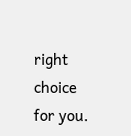right choice for you.